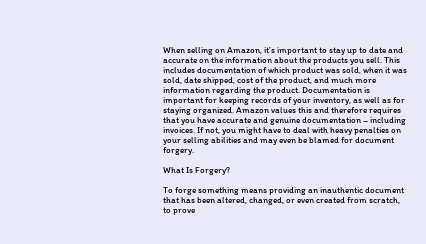When selling on Amazon, it’s important to stay up to date and accurate on the information about the products you sell. This includes documentation of which product was sold, when it was sold, date shipped, cost of the product, and much more information regarding the product. Documentation is important for keeping records of your inventory, as well as for staying organized. Amazon values this and therefore requires that you have accurate and genuine documentation – including invoices. If not, you might have to deal with heavy penalties on your selling abilities and may even be blamed for document forgery.

What Is Forgery?

To forge something means providing an inauthentic document that has been altered, changed, or even created from scratch, to prove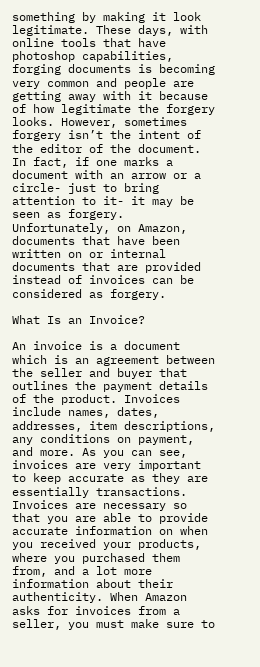something by making it look legitimate. These days, with online tools that have photoshop capabilities, forging documents is becoming very common and people are getting away with it because of how legitimate the forgery looks. However, sometimes forgery isn’t the intent of the editor of the document. In fact, if one marks a document with an arrow or a circle- just to bring attention to it- it may be seen as forgery. Unfortunately, on Amazon, documents that have been written on or internal documents that are provided instead of invoices can be considered as forgery.

What Is an Invoice?

An invoice is a document which is an agreement between the seller and buyer that outlines the payment details of the product. Invoices include names, dates, addresses, item descriptions, any conditions on payment, and more. As you can see, invoices are very important to keep accurate as they are essentially transactions. Invoices are necessary so that you are able to provide accurate information on when you received your products, where you purchased them from, and a lot more information about their authenticity. When Amazon asks for invoices from a seller, you must make sure to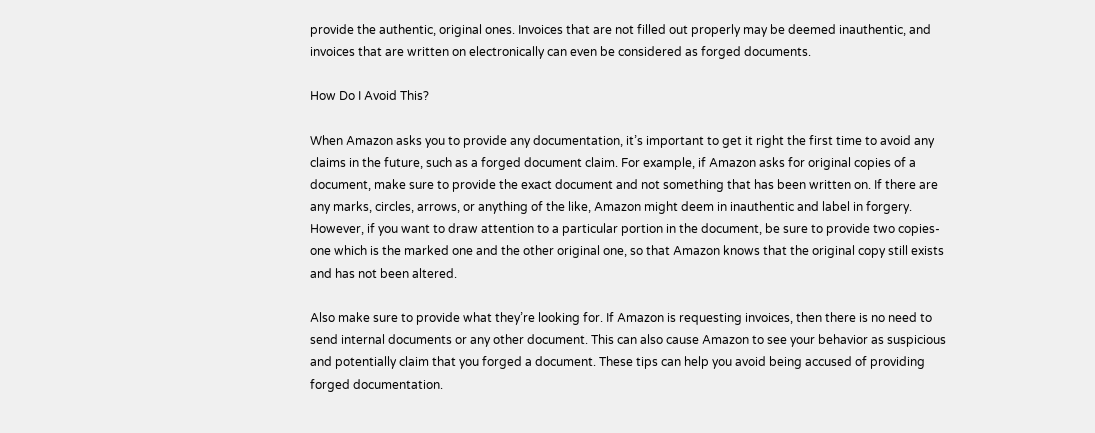provide the authentic, original ones. Invoices that are not filled out properly may be deemed inauthentic, and invoices that are written on electronically can even be considered as forged documents.

How Do I Avoid This?

When Amazon asks you to provide any documentation, it’s important to get it right the first time to avoid any claims in the future, such as a forged document claim. For example, if Amazon asks for original copies of a document, make sure to provide the exact document and not something that has been written on. If there are any marks, circles, arrows, or anything of the like, Amazon might deem in inauthentic and label in forgery. However, if you want to draw attention to a particular portion in the document, be sure to provide two copies- one which is the marked one and the other original one, so that Amazon knows that the original copy still exists and has not been altered.

Also make sure to provide what they’re looking for. If Amazon is requesting invoices, then there is no need to send internal documents or any other document. This can also cause Amazon to see your behavior as suspicious and potentially claim that you forged a document. These tips can help you avoid being accused of providing forged documentation.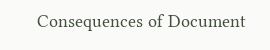Consequences of Document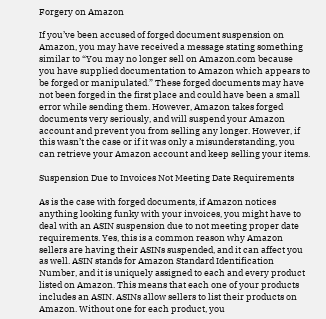Forgery on Amazon

If you’ve been accused of forged document suspension on Amazon, you may have received a message stating something similar to “You may no longer sell on Amazon.com because you have supplied documentation to Amazon which appears to be forged or manipulated.” These forged documents may have not been forged in the first place and could have been a small error while sending them. However, Amazon takes forged documents very seriously, and will suspend your Amazon account and prevent you from selling any longer. However, if this wasn’t the case or if it was only a misunderstanding, you can retrieve your Amazon account and keep selling your items.

Suspension Due to Invoices Not Meeting Date Requirements

As is the case with forged documents, if Amazon notices anything looking funky with your invoices, you might have to deal with an ASIN suspension due to not meeting proper date requirements. Yes, this is a common reason why Amazon sellers are having their ASINs suspended, and it can affect you as well. ASIN stands for Amazon Standard Identification Number, and it is uniquely assigned to each and every product listed on Amazon. This means that each one of your products includes an ASIN. ASINs allow sellers to list their products on Amazon. Without one for each product, you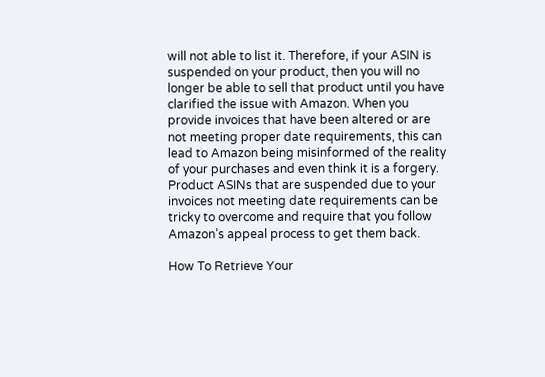will not able to list it. Therefore, if your ASIN is suspended on your product, then you will no longer be able to sell that product until you have clarified the issue with Amazon. When you provide invoices that have been altered or are not meeting proper date requirements, this can lead to Amazon being misinformed of the reality of your purchases and even think it is a forgery. Product ASINs that are suspended due to your invoices not meeting date requirements can be tricky to overcome and require that you follow Amazon’s appeal process to get them back.

How To Retrieve Your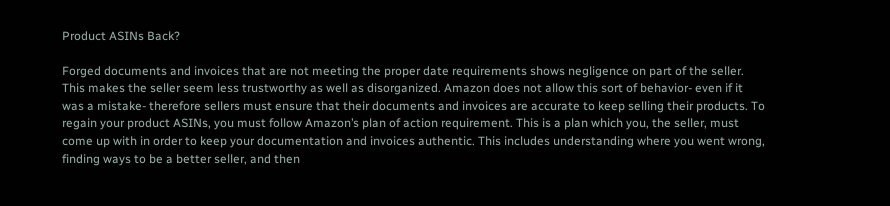Product ASINs Back?

Forged documents and invoices that are not meeting the proper date requirements shows negligence on part of the seller. This makes the seller seem less trustworthy as well as disorganized. Amazon does not allow this sort of behavior- even if it was a mistake- therefore sellers must ensure that their documents and invoices are accurate to keep selling their products. To regain your product ASINs, you must follow Amazon’s plan of action requirement. This is a plan which you, the seller, must come up with in order to keep your documentation and invoices authentic. This includes understanding where you went wrong, finding ways to be a better seller, and then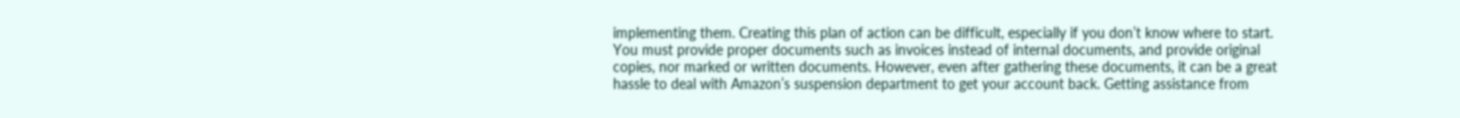implementing them. Creating this plan of action can be difficult, especially if you don’t know where to start. You must provide proper documents such as invoices instead of internal documents, and provide original copies, nor marked or written documents. However, even after gathering these documents, it can be a great hassle to deal with Amazon’s suspension department to get your account back. Getting assistance from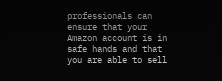professionals can ensure that your Amazon account is in safe hands and that you are able to sell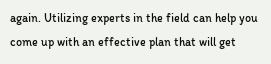again. Utilizing experts in the field can help you come up with an effective plan that will get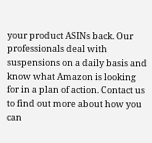your product ASINs back. Our professionals deal with suspensions on a daily basis and know what Amazon is looking for in a plan of action. Contact us to find out more about how you can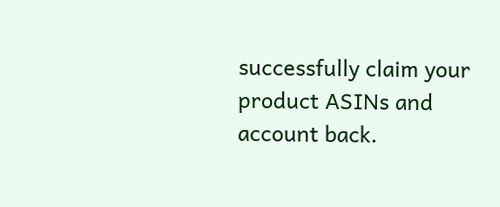successfully claim your product ASINs and account back.